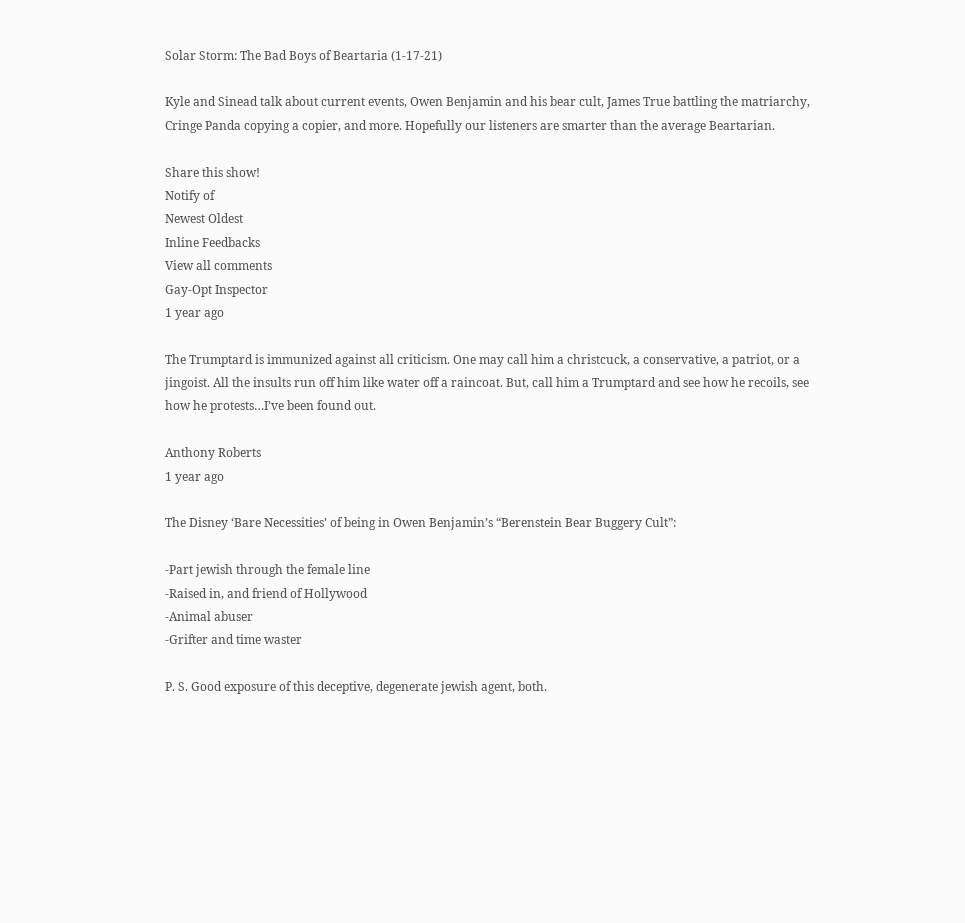Solar Storm: The Bad Boys of Beartaria (1-17-21)

Kyle and Sinead talk about current events, Owen Benjamin and his bear cult, James True battling the matriarchy, Cringe Panda copying a copier, and more. Hopefully our listeners are smarter than the average Beartarian.

Share this show!
Notify of
Newest Oldest
Inline Feedbacks
View all comments
Gay-Opt Inspector
1 year ago

The Trumptard is immunized against all criticism. One may call him a christcuck, a conservative, a patriot, or a jingoist. All the insults run off him like water off a raincoat. But, call him a Trumptard and see how he recoils, see how he protests…I’ve been found out.

Anthony Roberts
1 year ago

The Disney ‘Bare Necessities’ of being in Owen Benjamin’s “Berenstein Bear Buggery Cult”:

-Part jewish through the female line
-Raised in, and friend of Hollywood
-Animal abuser
-Grifter and time waster

P. S. Good exposure of this deceptive, degenerate jewish agent, both.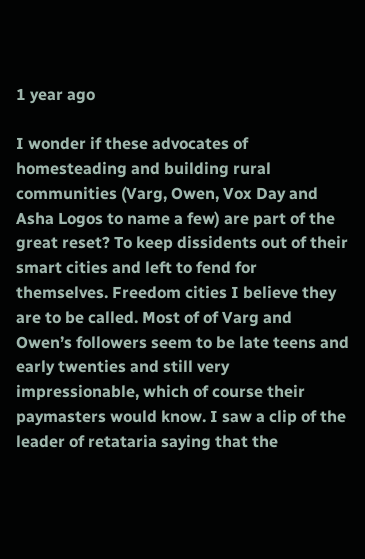1 year ago

I wonder if these advocates of homesteading and building rural communities (Varg, Owen, Vox Day and Asha Logos to name a few) are part of the great reset? To keep dissidents out of their smart cities and left to fend for themselves. Freedom cities I believe they are to be called. Most of of Varg and Owen’s followers seem to be late teens and early twenties and still very impressionable, which of course their paymasters would know. I saw a clip of the leader of retataria saying that the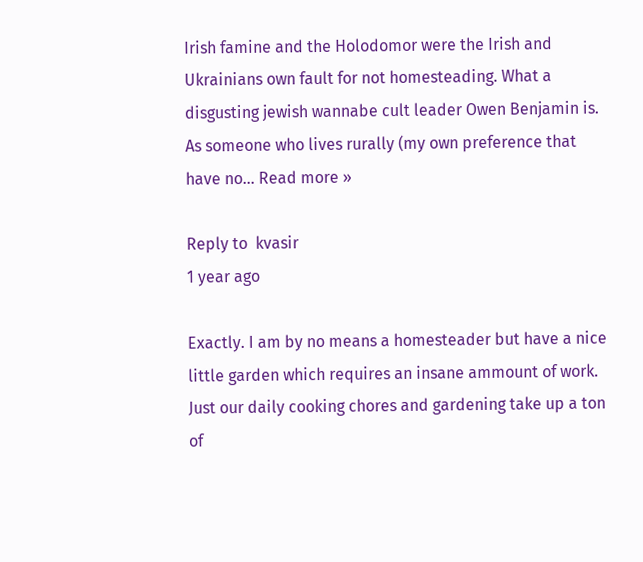Irish famine and the Holodomor were the Irish and Ukrainians own fault for not homesteading. What a disgusting jewish wannabe cult leader Owen Benjamin is. As someone who lives rurally (my own preference that have no… Read more »

Reply to  kvasir
1 year ago

Exactly. I am by no means a homesteader but have a nice little garden which requires an insane ammount of work. Just our daily cooking chores and gardening take up a ton of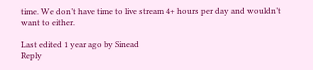time. We don’t have time to live stream 4+ hours per day and wouldn’t want to either.

Last edited 1 year ago by Sinead
Reply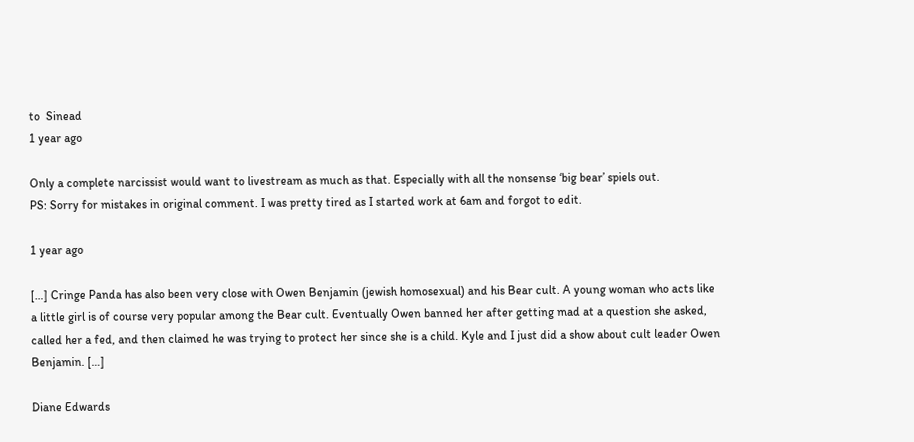to  Sinead
1 year ago

Only a complete narcissist would want to livestream as much as that. Especially with all the nonsense ‘big bear’ spiels out.
PS: Sorry for mistakes in original comment. I was pretty tired as I started work at 6am and forgot to edit.

1 year ago

[…] Cringe Panda has also been very close with Owen Benjamin (jewish homosexual) and his Bear cult. A young woman who acts like a little girl is of course very popular among the Bear cult. Eventually Owen banned her after getting mad at a question she asked, called her a fed, and then claimed he was trying to protect her since she is a child. Kyle and I just did a show about cult leader Owen Benjamin. […]

Diane Edwards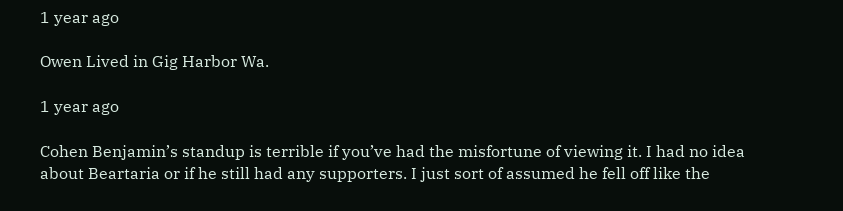1 year ago

Owen Lived in Gig Harbor Wa.

1 year ago

Cohen Benjamin’s standup is terrible if you’ve had the misfortune of viewing it. I had no idea about Beartaria or if he still had any supporters. I just sort of assumed he fell off like the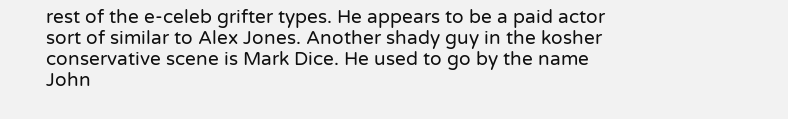rest of the e-celeb grifter types. He appears to be a paid actor sort of similar to Alex Jones. Another shady guy in the kosher conservative scene is Mark Dice. He used to go by the name John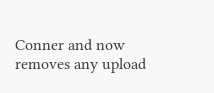Conner and now removes any upload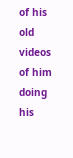of his old videos of him doing his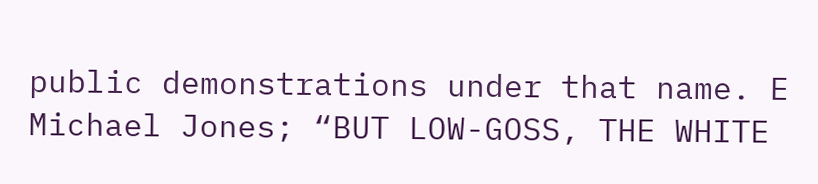public demonstrations under that name. E Michael Jones; “BUT LOW-GOSS, THE WHITE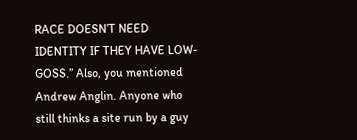RACE DOESN’T NEED IDENTITY IF THEY HAVE LOW-GOSS.” Also, you mentioned Andrew Anglin. Anyone who still thinks a site run by a guy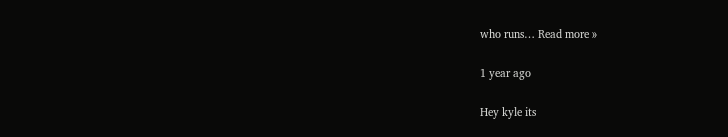who runs… Read more »

1 year ago

Hey kyle its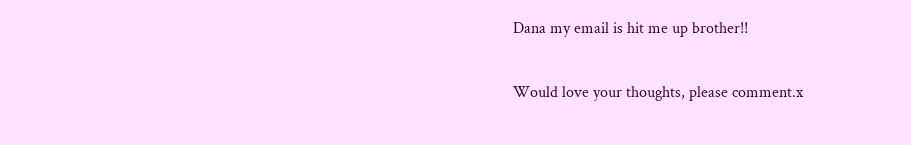Dana my email is hit me up brother!!

Would love your thoughts, please comment.x